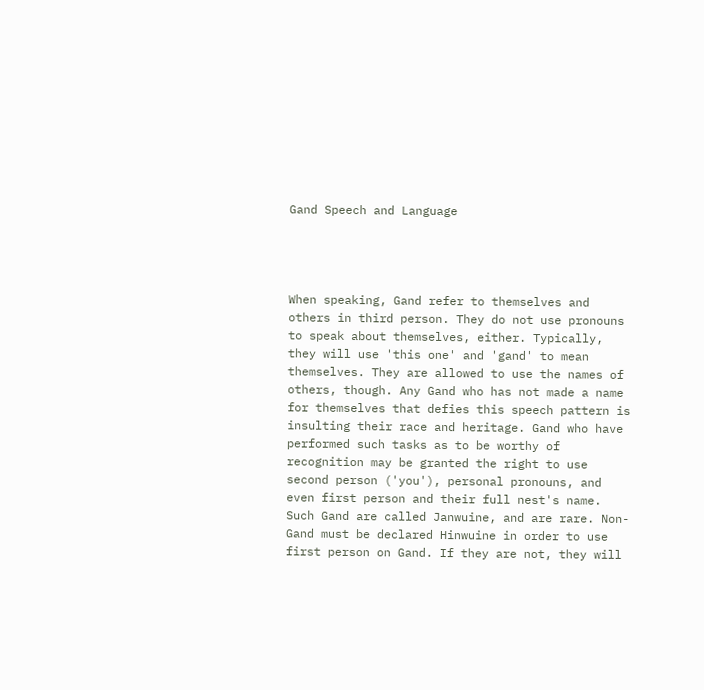Gand Speech and Language




When speaking, Gand refer to themselves and others in third person. They do not use pronouns to speak about themselves, either. Typically, they will use 'this one' and 'gand' to mean themselves. They are allowed to use the names of others, though. Any Gand who has not made a name for themselves that defies this speech pattern is insulting their race and heritage. Gand who have performed such tasks as to be worthy of recognition may be granted the right to use second person ('you'), personal pronouns, and even first person and their full nest's name. Such Gand are called Janwuine, and are rare. Non-Gand must be declared Hinwuine in order to use first person on Gand. If they are not, they will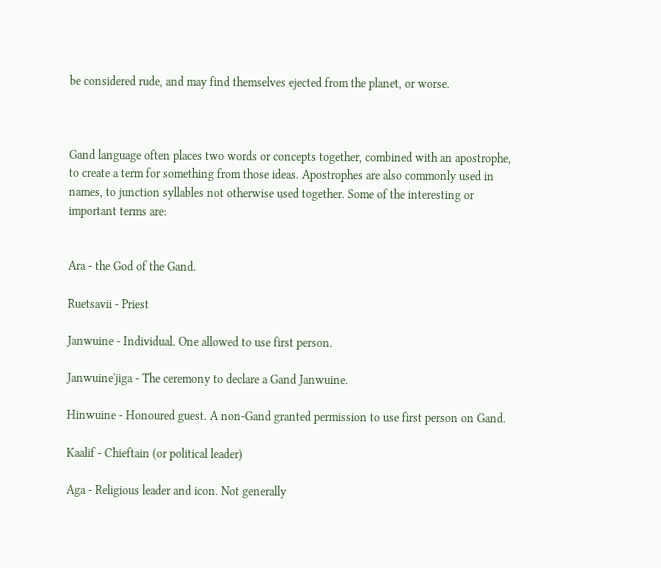be considered rude, and may find themselves ejected from the planet, or worse.



Gand language often places two words or concepts together, combined with an apostrophe, to create a term for something from those ideas. Apostrophes are also commonly used in names, to junction syllables not otherwise used together. Some of the interesting or important terms are:


Ara - the God of the Gand.

Ruetsavii - Priest

Janwuine - Individual. One allowed to use first person.

Janwuine'jiga - The ceremony to declare a Gand Janwuine.

Hinwuine - Honoured guest. A non-Gand granted permission to use first person on Gand.

Kaalif - Chieftain (or political leader)

Aga - Religious leader and icon. Not generally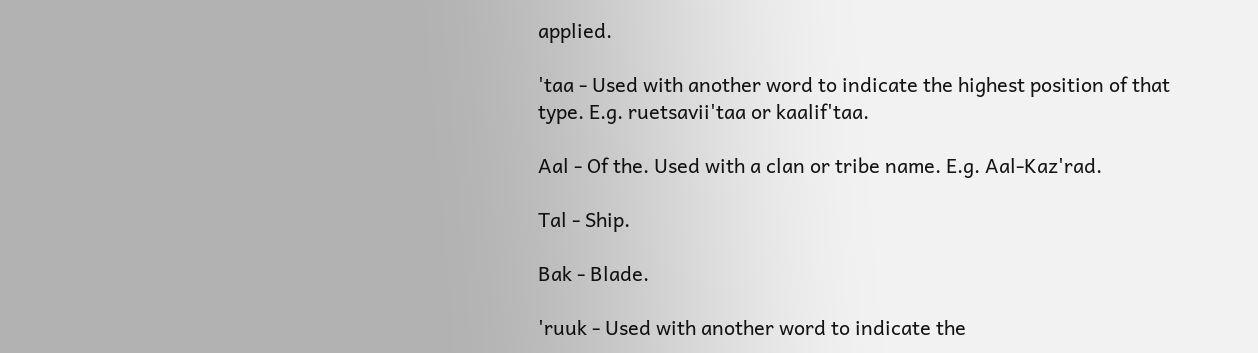applied.

'taa - Used with another word to indicate the highest position of that type. E.g. ruetsavii'taa or kaalif'taa.

Aal - Of the. Used with a clan or tribe name. E.g. Aal-Kaz'rad.

Tal - Ship.

Bak - Blade.

'ruuk - Used with another word to indicate the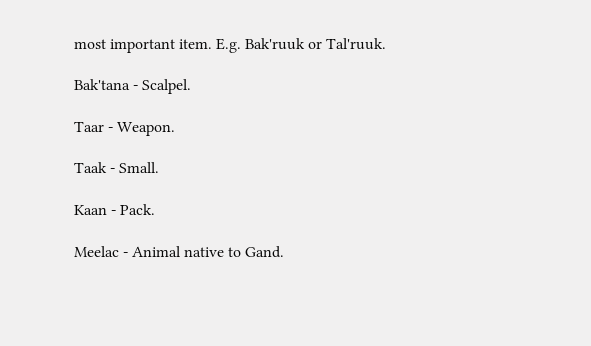most important item. E.g. Bak'ruuk or Tal'ruuk.

Bak'tana - Scalpel.

Taar - Weapon.

Taak - Small.

Kaan - Pack.

Meelac - Animal native to Gand.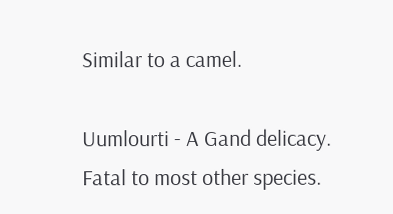Similar to a camel.

Uumlourti - A Gand delicacy. Fatal to most other species.